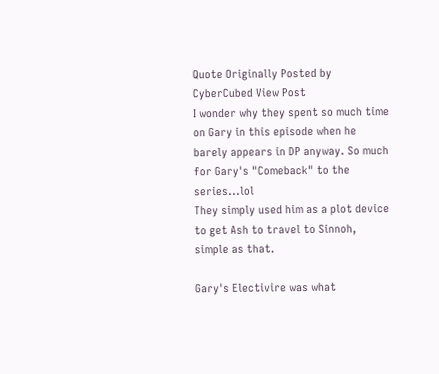Quote Originally Posted by CyberCubed View Post
I wonder why they spent so much time on Gary in this episode when he barely appears in DP anyway. So much for Gary's "Comeback" to the series...lol
They simply used him as a plot device to get Ash to travel to Sinnoh, simple as that.

Gary's Electivire was what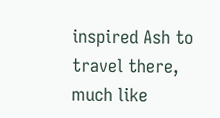inspired Ash to travel there, much like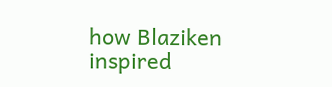how Blaziken inspired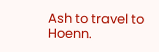Ash to travel to Hoenn.